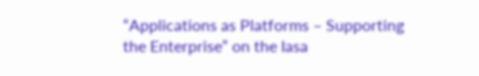“Applications as Platforms – Supporting the Enterprise” on the Iasa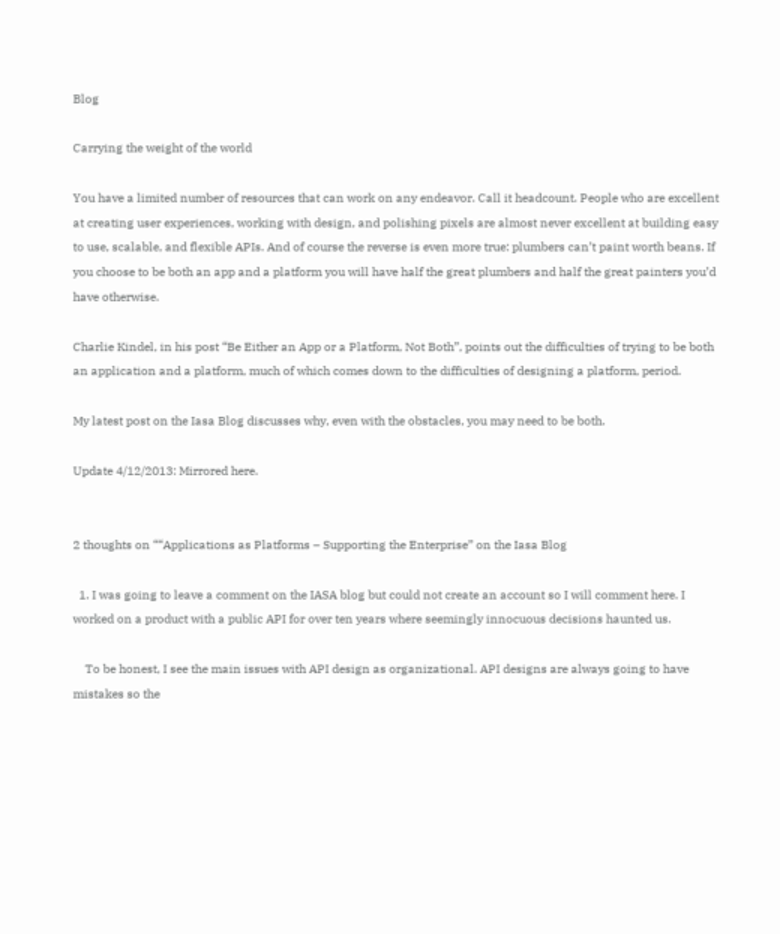Blog

Carrying the weight of the world

You have a limited number of resources that can work on any endeavor. Call it headcount. People who are excellent at creating user experiences, working with design, and polishing pixels are almost never excellent at building easy to use, scalable, and flexible APIs. And of course the reverse is even more true: plumbers can’t paint worth beans. If you choose to be both an app and a platform you will have half the great plumbers and half the great painters you’d have otherwise.

Charlie Kindel, in his post “Be Either an App or a Platform, Not Both”, points out the difficulties of trying to be both an application and a platform, much of which comes down to the difficulties of designing a platform, period.

My latest post on the Iasa Blog discusses why, even with the obstacles, you may need to be both.

Update 4/12/2013: Mirrored here.


2 thoughts on ““Applications as Platforms – Supporting the Enterprise” on the Iasa Blog

  1. I was going to leave a comment on the IASA blog but could not create an account so I will comment here. I worked on a product with a public API for over ten years where seemingly innocuous decisions haunted us.

    To be honest, I see the main issues with API design as organizational. API designs are always going to have mistakes so the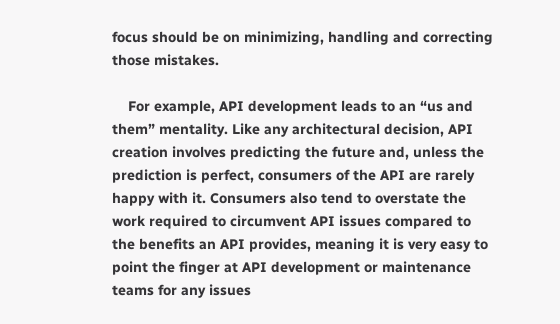focus should be on minimizing, handling and correcting those mistakes.

    For example, API development leads to an “us and them” mentality. Like any architectural decision, API creation involves predicting the future and, unless the prediction is perfect, consumers of the API are rarely happy with it. Consumers also tend to overstate the work required to circumvent API issues compared to the benefits an API provides, meaning it is very easy to point the finger at API development or maintenance teams for any issues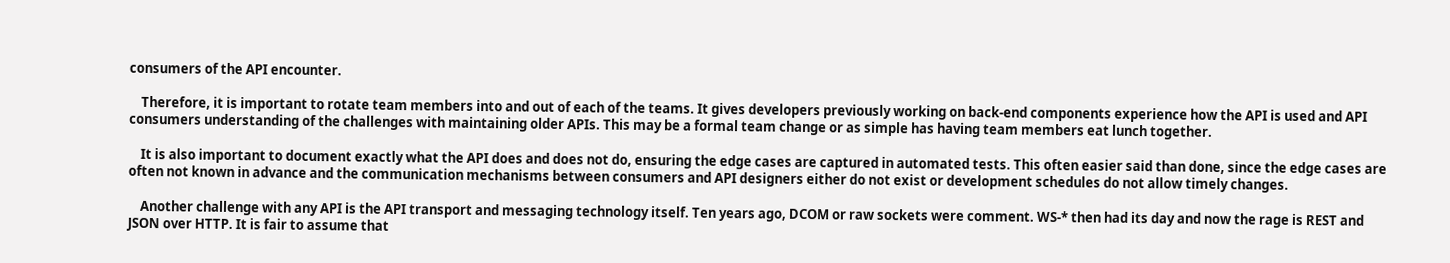consumers of the API encounter.

    Therefore, it is important to rotate team members into and out of each of the teams. It gives developers previously working on back-end components experience how the API is used and API consumers understanding of the challenges with maintaining older APIs. This may be a formal team change or as simple has having team members eat lunch together.

    It is also important to document exactly what the API does and does not do, ensuring the edge cases are captured in automated tests. This often easier said than done, since the edge cases are often not known in advance and the communication mechanisms between consumers and API designers either do not exist or development schedules do not allow timely changes.

    Another challenge with any API is the API transport and messaging technology itself. Ten years ago, DCOM or raw sockets were comment. WS-* then had its day and now the rage is REST and JSON over HTTP. It is fair to assume that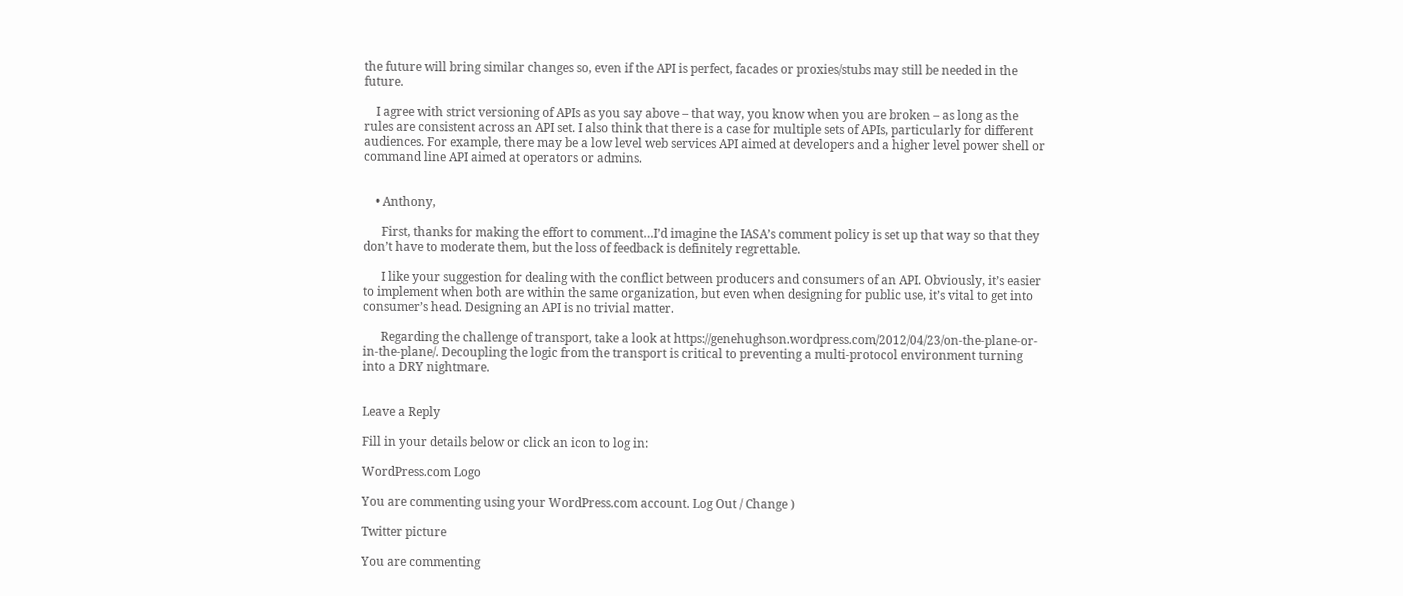the future will bring similar changes so, even if the API is perfect, facades or proxies/stubs may still be needed in the future.

    I agree with strict versioning of APIs as you say above – that way, you know when you are broken – as long as the rules are consistent across an API set. I also think that there is a case for multiple sets of APIs, particularly for different audiences. For example, there may be a low level web services API aimed at developers and a higher level power shell or command line API aimed at operators or admins.


    • Anthony,

      First, thanks for making the effort to comment…I’d imagine the IASA’s comment policy is set up that way so that they don’t have to moderate them, but the loss of feedback is definitely regrettable.

      I like your suggestion for dealing with the conflict between producers and consumers of an API. Obviously, it’s easier to implement when both are within the same organization, but even when designing for public use, it’s vital to get into consumer’s head. Designing an API is no trivial matter.

      Regarding the challenge of transport, take a look at https://genehughson.wordpress.com/2012/04/23/on-the-plane-or-in-the-plane/. Decoupling the logic from the transport is critical to preventing a multi-protocol environment turning into a DRY nightmare.


Leave a Reply

Fill in your details below or click an icon to log in:

WordPress.com Logo

You are commenting using your WordPress.com account. Log Out / Change )

Twitter picture

You are commenting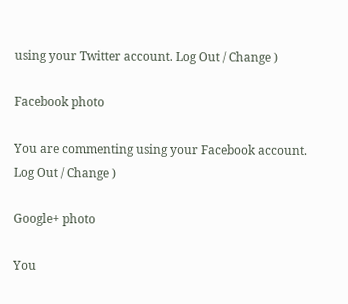using your Twitter account. Log Out / Change )

Facebook photo

You are commenting using your Facebook account. Log Out / Change )

Google+ photo

You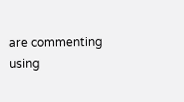are commenting using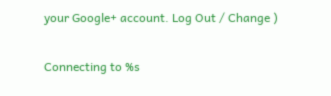your Google+ account. Log Out / Change )

Connecting to %s